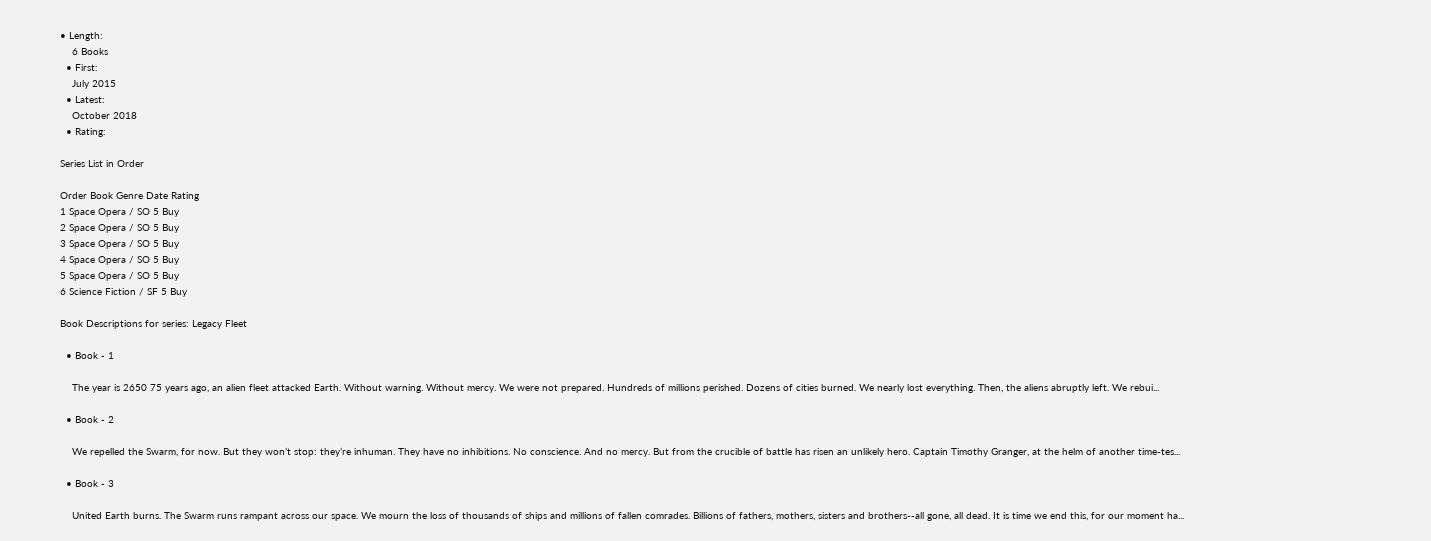• Length:
    6 Books
  • First:
    July 2015
  • Latest:
    October 2018
  • Rating:

Series List in Order

Order Book Genre Date Rating
1 Space Opera / SO 5 Buy
2 Space Opera / SO 5 Buy
3 Space Opera / SO 5 Buy
4 Space Opera / SO 5 Buy
5 Space Opera / SO 5 Buy
6 Science Fiction / SF 5 Buy

Book Descriptions for series: Legacy Fleet

  • Book - 1

    The year is 2650 75 years ago, an alien fleet attacked Earth. Without warning. Without mercy. We were not prepared. Hundreds of millions perished. Dozens of cities burned. We nearly lost everything. Then, the aliens abruptly left. We rebui...

  • Book - 2

    We repelled the Swarm, for now. But they won’t stop: they’re inhuman. They have no inhibitions. No conscience. And no mercy. But from the crucible of battle has risen an unlikely hero. Captain Timothy Granger, at the helm of another time-tes...

  • Book - 3

    United Earth burns. The Swarm runs rampant across our space. We mourn the loss of thousands of ships and millions of fallen comrades. Billions of fathers, mothers, sisters and brothers--all gone, all dead. It is time we end this, for our moment ha...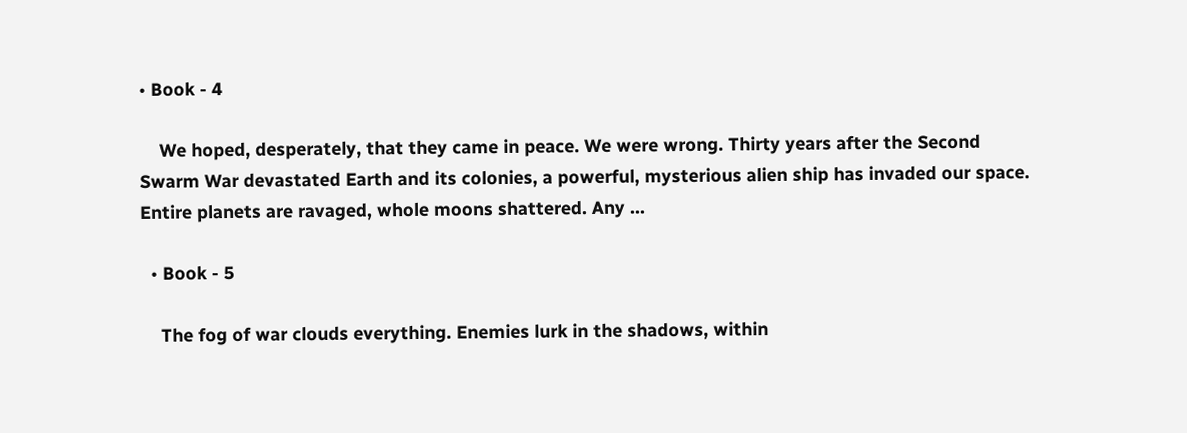• Book - 4

    We hoped, desperately, that they came in peace. We were wrong. Thirty years after the Second Swarm War devastated Earth and its colonies, a powerful, mysterious alien ship has invaded our space. Entire planets are ravaged, whole moons shattered. Any ...

  • Book - 5

    The fog of war clouds everything. Enemies lurk in the shadows, within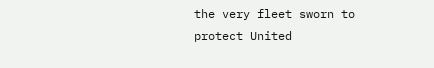the very fleet sworn to protect United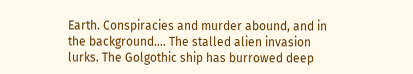Earth. Conspiracies and murder abound, and in the background…. The stalled alien invasion lurks. The Golgothic ship has burrowed deep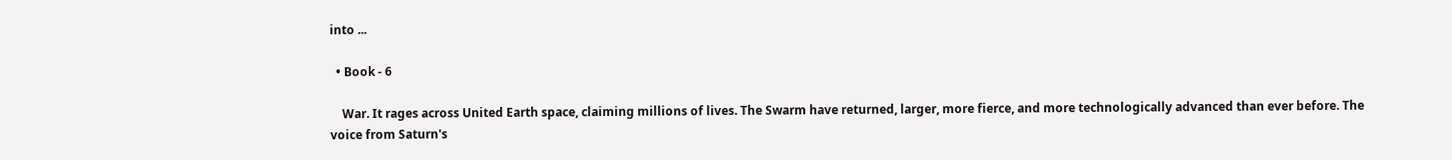into ...

  • Book - 6

    War. It rages across United Earth space, claiming millions of lives. The Swarm have returned, larger, more fierce, and more technologically advanced than ever before. The voice from Saturn's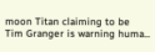moon Titan claiming to be Tim Granger is warning huma...